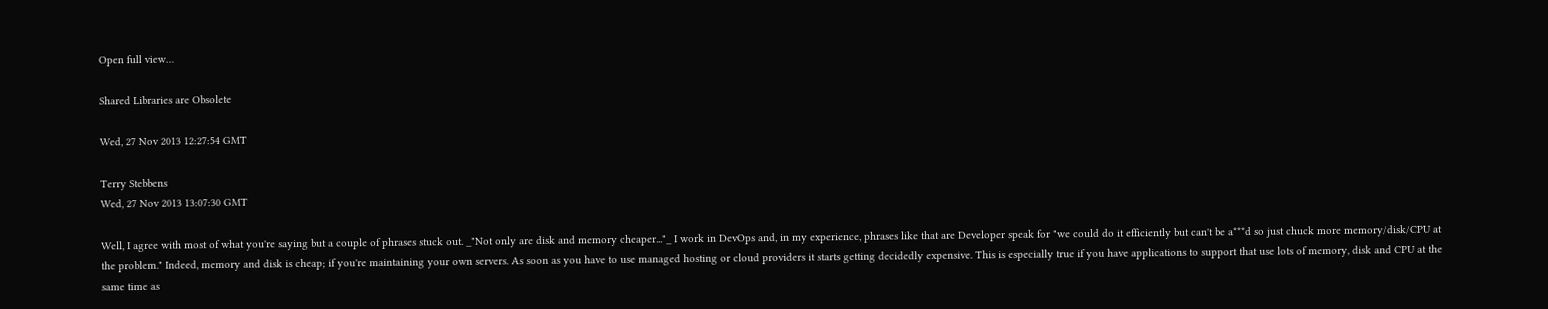Open full view…

Shared Libraries are Obsolete

Wed, 27 Nov 2013 12:27:54 GMT

Terry Stebbens
Wed, 27 Nov 2013 13:07:30 GMT

Well, I agree with most of what you're saying but a couple of phrases stuck out. _"Not only are disk and memory cheaper..."_ I work in DevOps and, in my experience, phrases like that are Developer speak for "we could do it efficiently but can't be a***d so just chuck more memory/disk/CPU at the problem." Indeed, memory and disk is cheap; if you're maintaining your own servers. As soon as you have to use managed hosting or cloud providers it starts getting decidedly expensive. This is especially true if you have applications to support that use lots of memory, disk and CPU at the same time as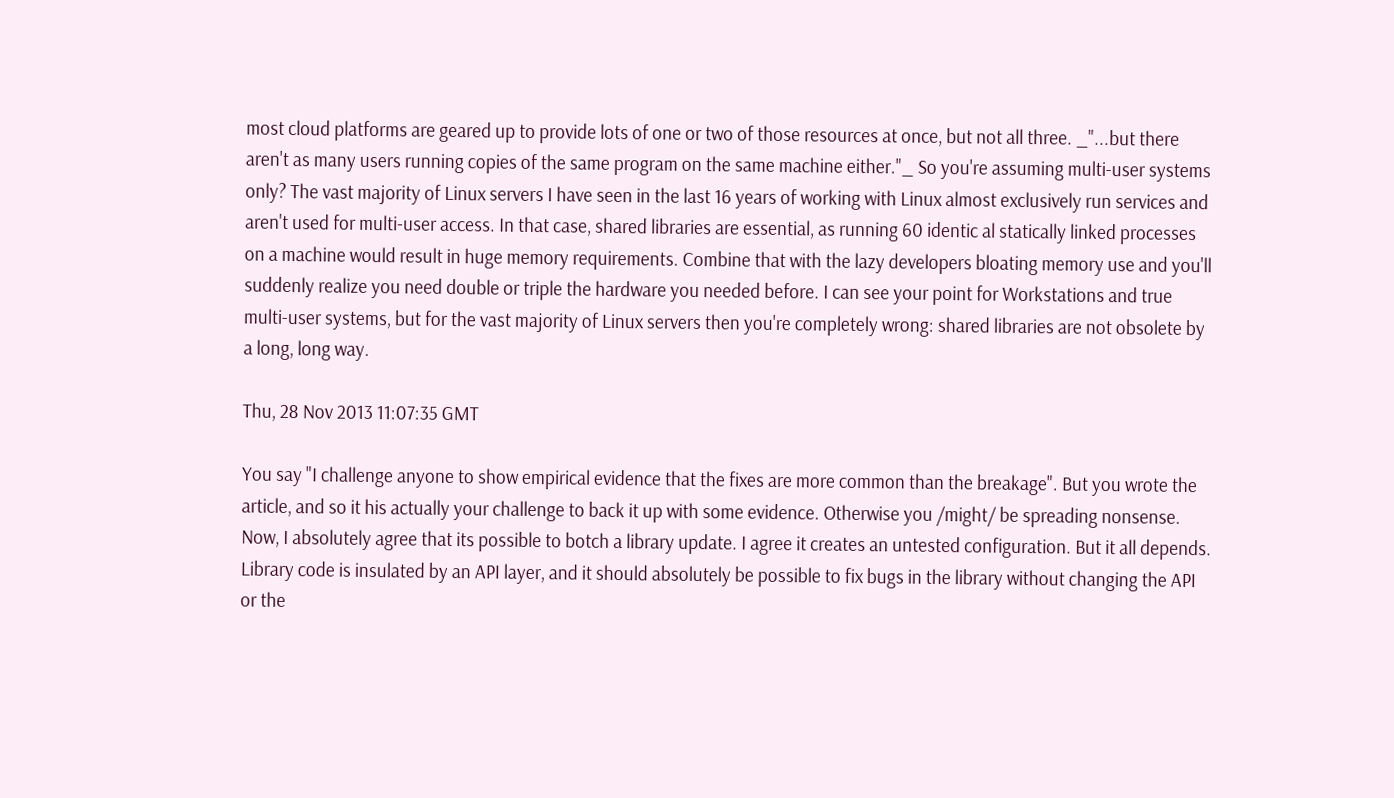most cloud platforms are geared up to provide lots of one or two of those resources at once, but not all three. _"...but there aren't as many users running copies of the same program on the same machine either."_ So you're assuming multi-user systems only? The vast majority of Linux servers I have seen in the last 16 years of working with Linux almost exclusively run services and aren't used for multi-user access. In that case, shared libraries are essential, as running 60 identic al statically linked processes on a machine would result in huge memory requirements. Combine that with the lazy developers bloating memory use and you'll suddenly realize you need double or triple the hardware you needed before. I can see your point for Workstations and true multi-user systems, but for the vast majority of Linux servers then you're completely wrong: shared libraries are not obsolete by a long, long way.

Thu, 28 Nov 2013 11:07:35 GMT

You say "I challenge anyone to show empirical evidence that the fixes are more common than the breakage". But you wrote the article, and so it his actually your challenge to back it up with some evidence. Otherwise you /might/ be spreading nonsense. Now, I absolutely agree that its possible to botch a library update. I agree it creates an untested configuration. But it all depends. Library code is insulated by an API layer, and it should absolutely be possible to fix bugs in the library without changing the API or the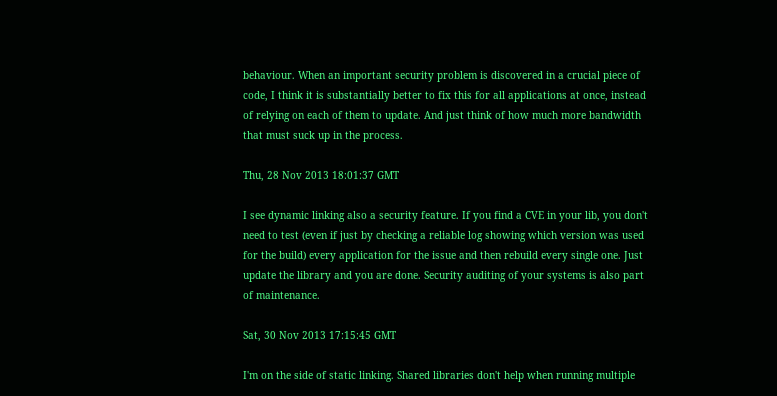behaviour. When an important security problem is discovered in a crucial piece of code, I think it is substantially better to fix this for all applications at once, instead of relying on each of them to update. And just think of how much more bandwidth that must suck up in the process.

Thu, 28 Nov 2013 18:01:37 GMT

I see dynamic linking also a security feature. If you find a CVE in your lib, you don't need to test (even if just by checking a reliable log showing which version was used for the build) every application for the issue and then rebuild every single one. Just update the library and you are done. Security auditing of your systems is also part of maintenance.

Sat, 30 Nov 2013 17:15:45 GMT

I'm on the side of static linking. Shared libraries don't help when running multiple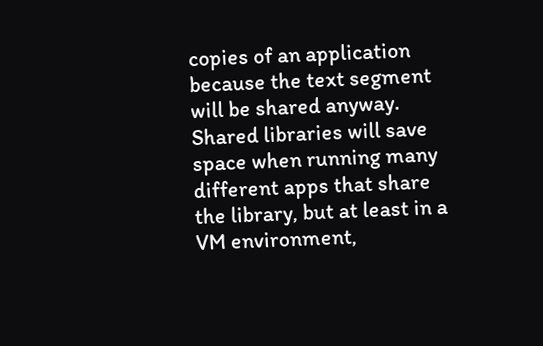copies of an application because the text segment will be shared anyway. Shared libraries will save space when running many different apps that share the library, but at least in a VM environment,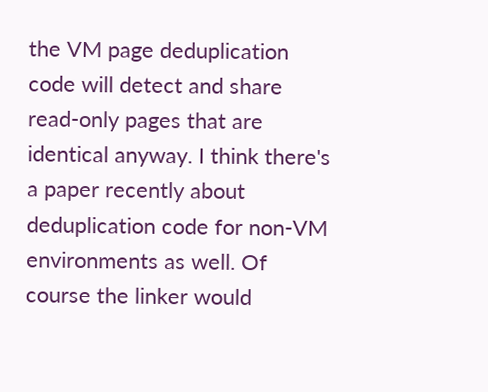the VM page deduplication code will detect and share read-only pages that are identical anyway. I think there's a paper recently about deduplication code for non-VM environments as well. Of course the linker would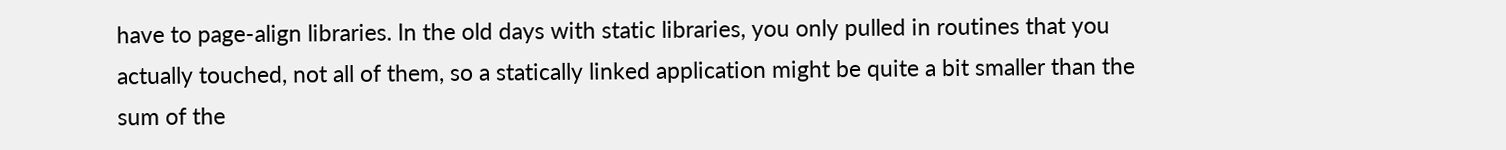have to page-align libraries. In the old days with static libraries, you only pulled in routines that you actually touched, not all of them, so a statically linked application might be quite a bit smaller than the sum of the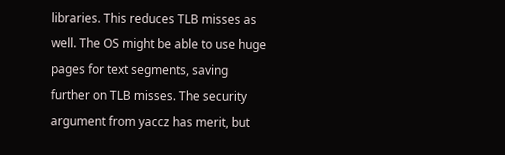libraries. This reduces TLB misses as well. The OS might be able to use huge pages for text segments, saving further on TLB misses. The security argument from yaccz has merit, but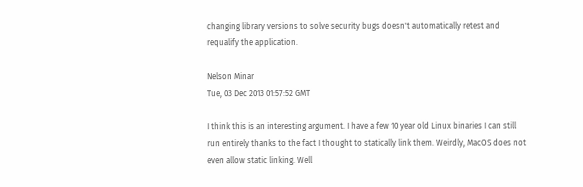changing library versions to solve security bugs doesn't automatically retest and requalify the application.

Nelson Minar
Tue, 03 Dec 2013 01:57:52 GMT

I think this is an interesting argument. I have a few 10 year old Linux binaries I can still run entirely thanks to the fact I thought to statically link them. Weirdly, MacOS does not even allow static linking. Well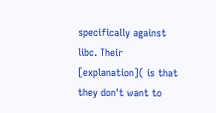specifically against libc. Their [explanation]( is that they don't want to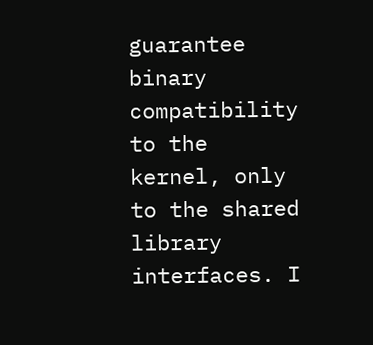guarantee binary compatibility to the kernel, only to the shared library interfaces. I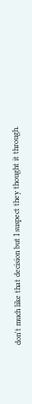don't much like that decision but I suspect they thought it through.